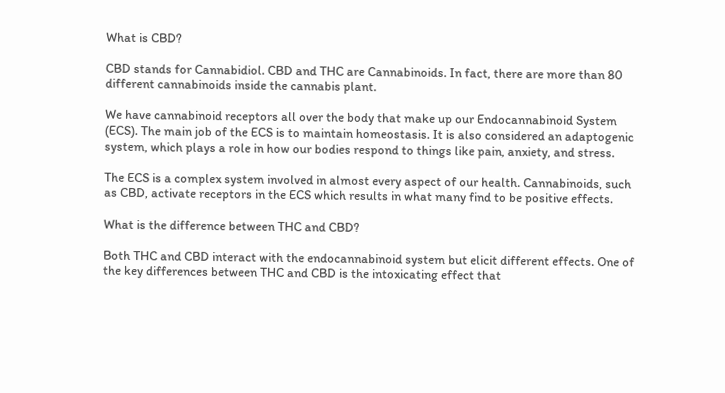What is CBD?

CBD stands for Cannabidiol. CBD and THC are Cannabinoids. In fact, there are more than 80 different cannabinoids inside the cannabis plant.

We have cannabinoid receptors all over the body that make up our Endocannabinoid System (ECS). The main job of the ECS is to maintain homeostasis. It is also considered an adaptogenic system, which plays a role in how our bodies respond to things like pain, anxiety, and stress.

The ECS is a complex system involved in almost every aspect of our health. Cannabinoids, such as CBD, activate receptors in the ECS which results in what many find to be positive effects.

What is the difference between THC and CBD?

Both THC and CBD interact with the endocannabinoid system but elicit different effects. One of the key differences between THC and CBD is the intoxicating effect that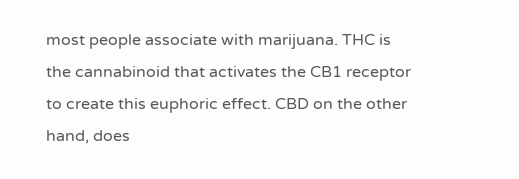most people associate with marijuana. THC is the cannabinoid that activates the CB1 receptor to create this euphoric effect. CBD on the other hand, does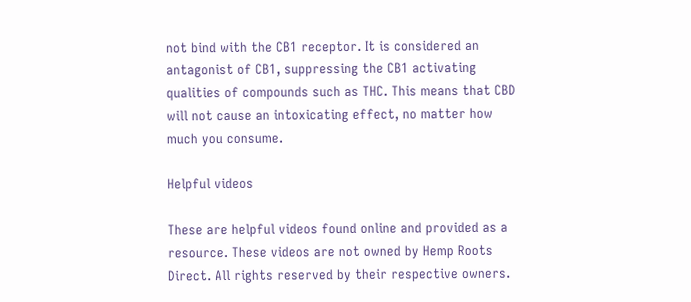not bind with the CB1 receptor. It is considered an antagonist of CB1, suppressing the CB1 activating qualities of compounds such as THC. This means that CBD will not cause an intoxicating effect, no matter how much you consume.

Helpful videos

These are helpful videos found online and provided as a resource. These videos are not owned by Hemp Roots Direct. All rights reserved by their respective owners.